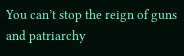You can’t stop the reign of guns and patriarchy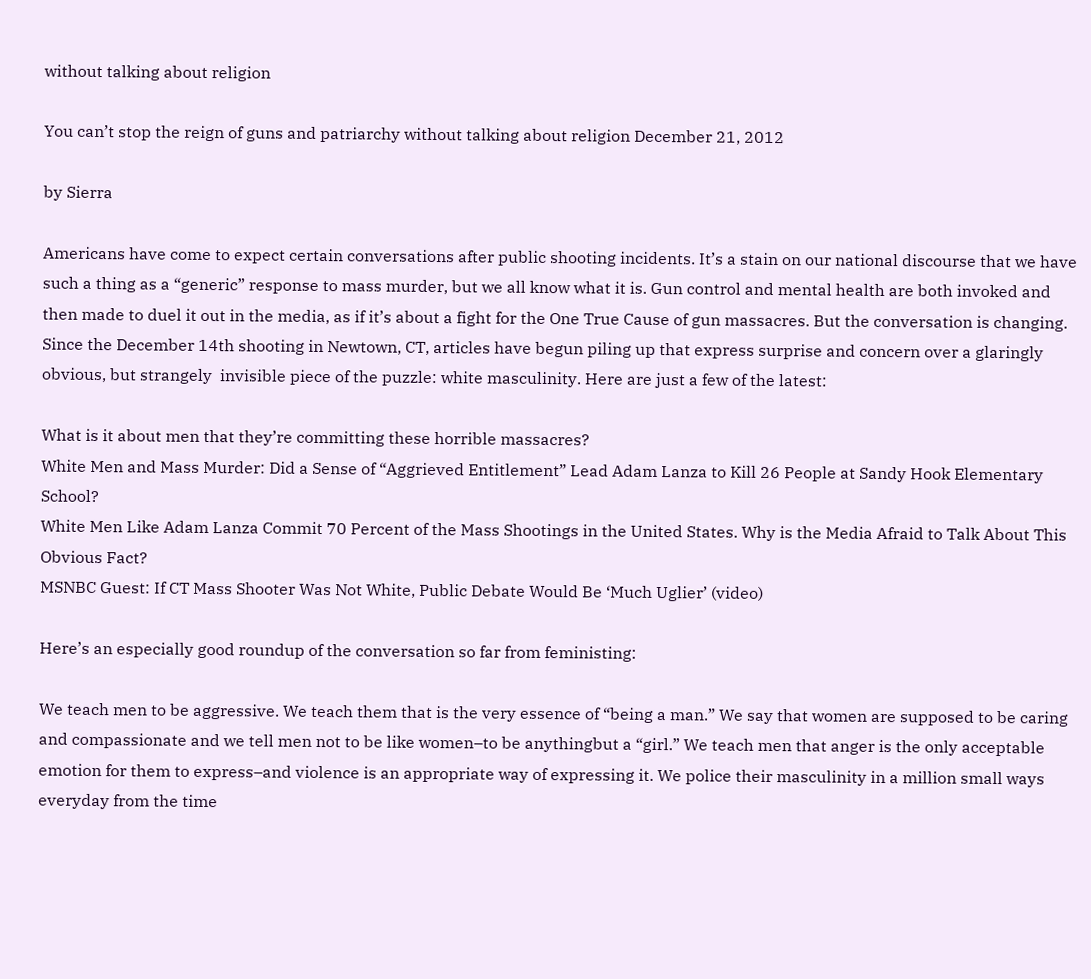without talking about religion

You can’t stop the reign of guns and patriarchy without talking about religion December 21, 2012

by Sierra

Americans have come to expect certain conversations after public shooting incidents. It’s a stain on our national discourse that we have such a thing as a “generic” response to mass murder, but we all know what it is. Gun control and mental health are both invoked and then made to duel it out in the media, as if it’s about a fight for the One True Cause of gun massacres. But the conversation is changing. Since the December 14th shooting in Newtown, CT, articles have begun piling up that express surprise and concern over a glaringly obvious, but strangely  invisible piece of the puzzle: white masculinity. Here are just a few of the latest:

What is it about men that they’re committing these horrible massacres?
White Men and Mass Murder: Did a Sense of “Aggrieved Entitlement” Lead Adam Lanza to Kill 26 People at Sandy Hook Elementary School?
White Men Like Adam Lanza Commit 70 Percent of the Mass Shootings in the United States. Why is the Media Afraid to Talk About This Obvious Fact?
MSNBC Guest: If CT Mass Shooter Was Not White, Public Debate Would Be ‘Much Uglier’ (video)

Here’s an especially good roundup of the conversation so far from feministing:

We teach men to be aggressive. We teach them that is the very essence of “being a man.” We say that women are supposed to be caring and compassionate and we tell men not to be like women–to be anythingbut a “girl.” We teach men that anger is the only acceptable emotion for them to express–and violence is an appropriate way of expressing it. We police their masculinity in a million small ways everyday from the time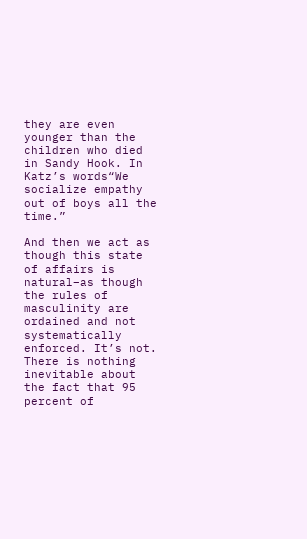they are even younger than the children who died in Sandy Hook. In Katz’s words“We socialize empathy out of boys all the time.”

And then we act as though this state of affairs is natural–as though the rules of masculinity are ordained and not systematically enforced. It’s not. There is nothing inevitable about the fact that 95 percent of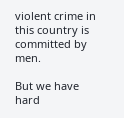violent crime in this country is committed by men.

But we have hard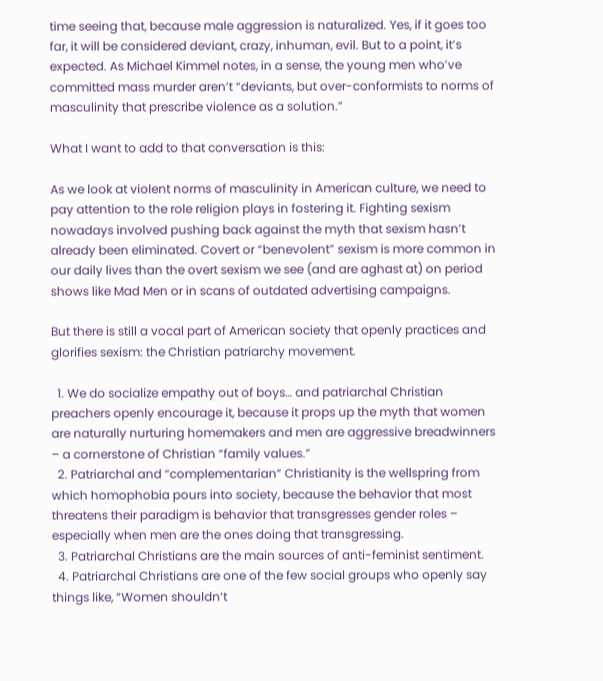time seeing that, because male aggression is naturalized. Yes, if it goes too far, it will be considered deviant, crazy, inhuman, evil. But to a point, it’s expected. As Michael Kimmel notes, in a sense, the young men who’ve committed mass murder aren’t “deviants, but over-conformists to norms of masculinity that prescribe violence as a solution.”

What I want to add to that conversation is this:

As we look at violent norms of masculinity in American culture, we need to pay attention to the role religion plays in fostering it. Fighting sexism nowadays involved pushing back against the myth that sexism hasn’t already been eliminated. Covert or “benevolent” sexism is more common in our daily lives than the overt sexism we see (and are aghast at) on period shows like Mad Men or in scans of outdated advertising campaigns.

But there is still a vocal part of American society that openly practices and glorifies sexism: the Christian patriarchy movement.

  1. We do socialize empathy out of boys… and patriarchal Christian preachers openly encourage it, because it props up the myth that women are naturally nurturing homemakers and men are aggressive breadwinners – a cornerstone of Christian “family values.”
  2. Patriarchal and “complementarian” Christianity is the wellspring from which homophobia pours into society, because the behavior that most threatens their paradigm is behavior that transgresses gender roles – especially when men are the ones doing that transgressing.
  3. Patriarchal Christians are the main sources of anti-feminist sentiment.
  4. Patriarchal Christians are one of the few social groups who openly say things like, “Women shouldn’t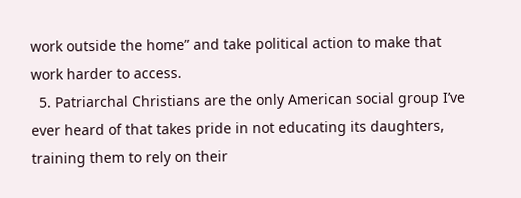work outside the home” and take political action to make that work harder to access.
  5. Patriarchal Christians are the only American social group I’ve ever heard of that takes pride in not educating its daughters, training them to rely on their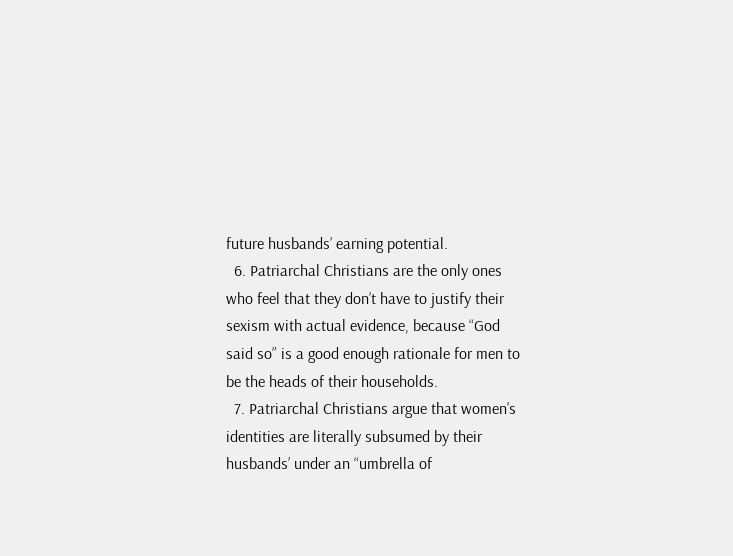future husbands’ earning potential.
  6. Patriarchal Christians are the only ones who feel that they don’t have to justify their sexism with actual evidence, because “God said so” is a good enough rationale for men to be the heads of their households.
  7. Patriarchal Christians argue that women’s identities are literally subsumed by their husbands’ under an “umbrella of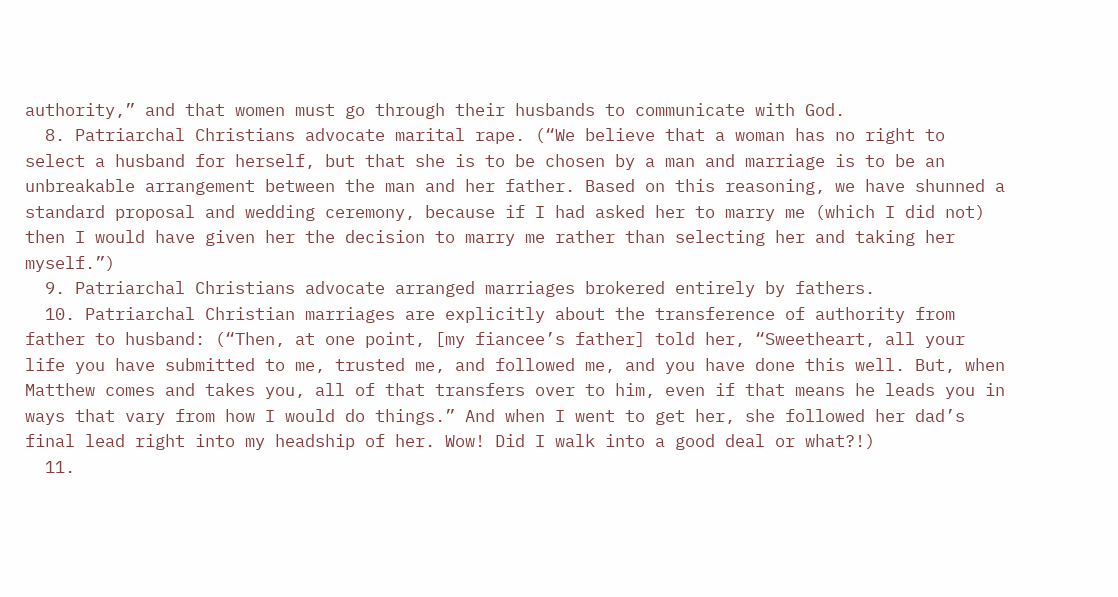authority,” and that women must go through their husbands to communicate with God.
  8. Patriarchal Christians advocate marital rape. (“We believe that a woman has no right to select a husband for herself, but that she is to be chosen by a man and marriage is to be an unbreakable arrangement between the man and her father. Based on this reasoning, we have shunned a standard proposal and wedding ceremony, because if I had asked her to marry me (which I did not) then I would have given her the decision to marry me rather than selecting her and taking her myself.”)
  9. Patriarchal Christians advocate arranged marriages brokered entirely by fathers.
  10. Patriarchal Christian marriages are explicitly about the transference of authority from father to husband: (“Then, at one point, [my fiancee’s father] told her, “Sweetheart, all your life you have submitted to me, trusted me, and followed me, and you have done this well. But, when Matthew comes and takes you, all of that transfers over to him, even if that means he leads you in ways that vary from how I would do things.” And when I went to get her, she followed her dad’s final lead right into my headship of her. Wow! Did I walk into a good deal or what?!)
  11.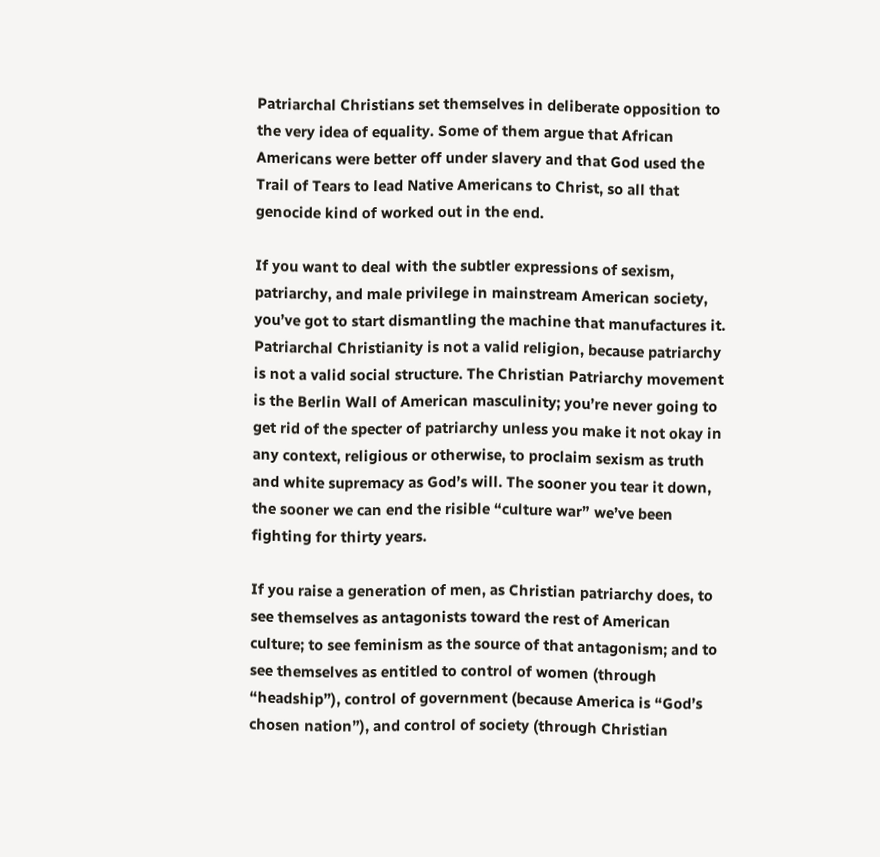Patriarchal Christians set themselves in deliberate opposition to the very idea of equality. Some of them argue that African Americans were better off under slavery and that God used the Trail of Tears to lead Native Americans to Christ, so all that genocide kind of worked out in the end.

If you want to deal with the subtler expressions of sexism, patriarchy, and male privilege in mainstream American society, you’ve got to start dismantling the machine that manufactures it. Patriarchal Christianity is not a valid religion, because patriarchy is not a valid social structure. The Christian Patriarchy movement is the Berlin Wall of American masculinity; you’re never going to get rid of the specter of patriarchy unless you make it not okay in any context, religious or otherwise, to proclaim sexism as truth and white supremacy as God’s will. The sooner you tear it down, the sooner we can end the risible “culture war” we’ve been fighting for thirty years.

If you raise a generation of men, as Christian patriarchy does, to see themselves as antagonists toward the rest of American culture; to see feminism as the source of that antagonism; and to see themselves as entitled to control of women (through “headship”), control of government (because America is “God’s chosen nation”), and control of society (through Christian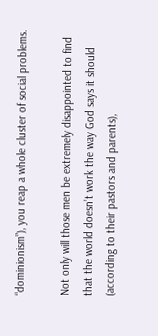“dominionism”), you reap a whole cluster of social problems.

Not only will those men be extremely disappointed to find that the world doesn’t work the way God says it should (according to their pastors and parents),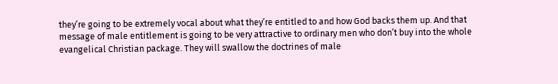they’re going to be extremely vocal about what they’re entitled to and how God backs them up. And that message of male entitlement is going to be very attractive to ordinary men who don’t buy into the whole evangelical Christian package. They will swallow the doctrines of male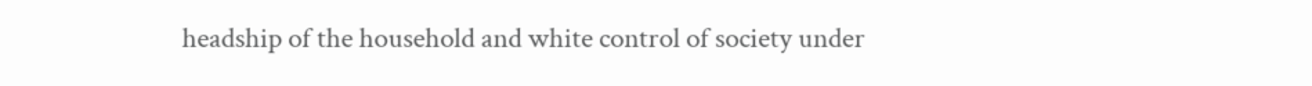headship of the household and white control of society under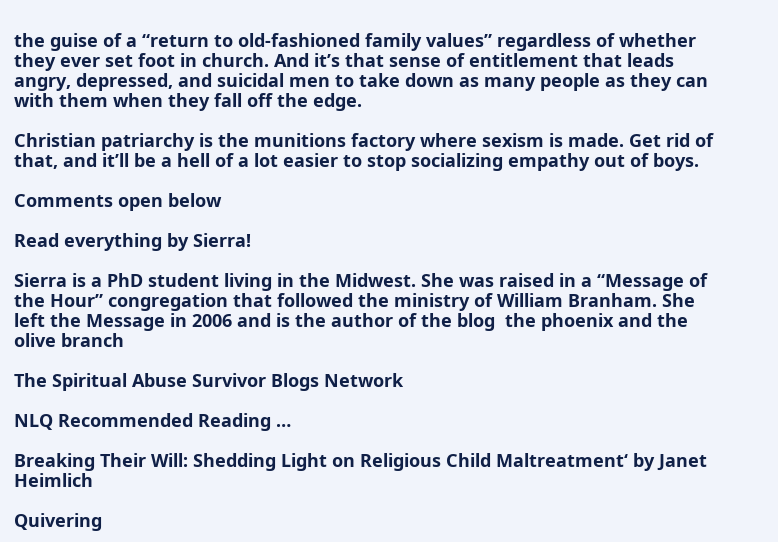the guise of a “return to old-fashioned family values” regardless of whether they ever set foot in church. And it’s that sense of entitlement that leads angry, depressed, and suicidal men to take down as many people as they can with them when they fall off the edge.

Christian patriarchy is the munitions factory where sexism is made. Get rid of that, and it’ll be a hell of a lot easier to stop socializing empathy out of boys.

Comments open below

Read everything by Sierra!

Sierra is a PhD student living in the Midwest. She was raised in a “Message of the Hour” congregation that followed the ministry of William Branham. She left the Message in 2006 and is the author of the blog  the phoenix and the olive branch

The Spiritual Abuse Survivor Blogs Network

NLQ Recommended Reading …

Breaking Their Will: Shedding Light on Religious Child Maltreatment‘ by Janet Heimlich

Quivering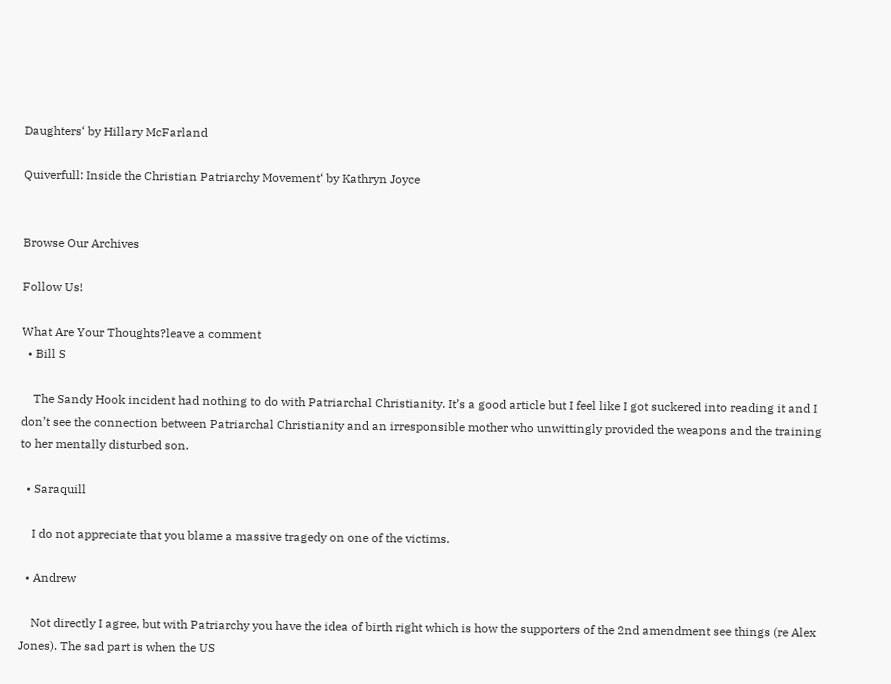Daughters‘ by Hillary McFarland

Quiverfull: Inside the Christian Patriarchy Movement‘ by Kathryn Joyce


Browse Our Archives

Follow Us!

What Are Your Thoughts?leave a comment
  • Bill S

    The Sandy Hook incident had nothing to do with Patriarchal Christianity. It’s a good article but I feel like I got suckered into reading it and I don’t see the connection between Patriarchal Christianity and an irresponsible mother who unwittingly provided the weapons and the training to her mentally disturbed son.

  • Saraquill

    I do not appreciate that you blame a massive tragedy on one of the victims.

  • Andrew

    Not directly I agree, but with Patriarchy you have the idea of birth right which is how the supporters of the 2nd amendment see things (re Alex Jones). The sad part is when the US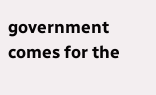government comes for the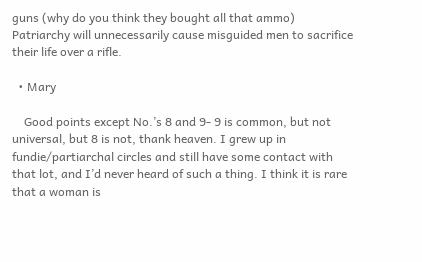guns (why do you think they bought all that ammo) Patriarchy will unnecessarily cause misguided men to sacrifice their life over a rifle.

  • Mary

    Good points except No.’s 8 and 9- 9 is common, but not universal, but 8 is not, thank heaven. I grew up in fundie/partiarchal circles and still have some contact with that lot, and I’d never heard of such a thing. I think it is rare that a woman is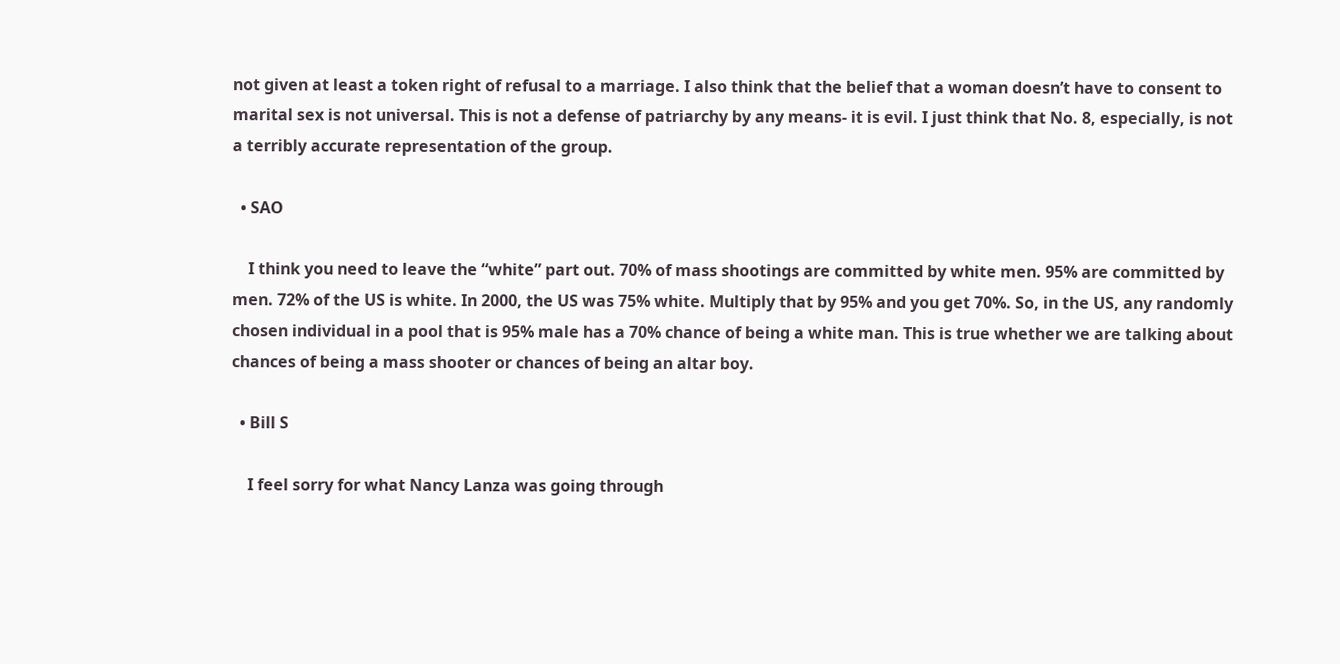not given at least a token right of refusal to a marriage. I also think that the belief that a woman doesn’t have to consent to marital sex is not universal. This is not a defense of patriarchy by any means- it is evil. I just think that No. 8, especially, is not a terribly accurate representation of the group.

  • SAO

    I think you need to leave the “white” part out. 70% of mass shootings are committed by white men. 95% are committed by men. 72% of the US is white. In 2000, the US was 75% white. Multiply that by 95% and you get 70%. So, in the US, any randomly chosen individual in a pool that is 95% male has a 70% chance of being a white man. This is true whether we are talking about chances of being a mass shooter or chances of being an altar boy.

  • Bill S

    I feel sorry for what Nancy Lanza was going through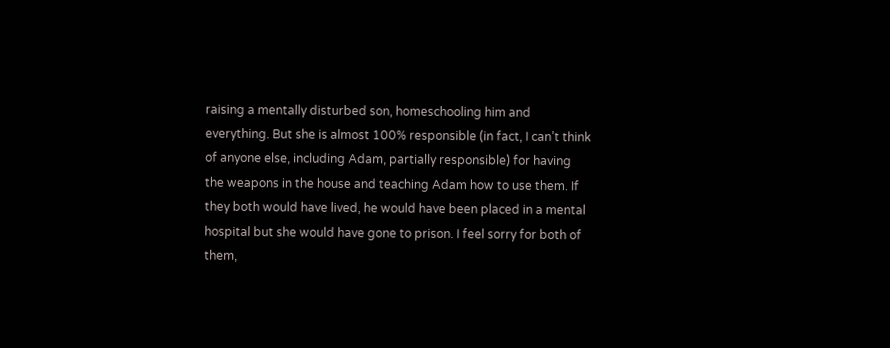raising a mentally disturbed son, homeschooling him and everything. But she is almost 100% responsible (in fact, I can’t think of anyone else, including Adam, partially responsible) for having the weapons in the house and teaching Adam how to use them. If they both would have lived, he would have been placed in a mental hospital but she would have gone to prison. I feel sorry for both of them,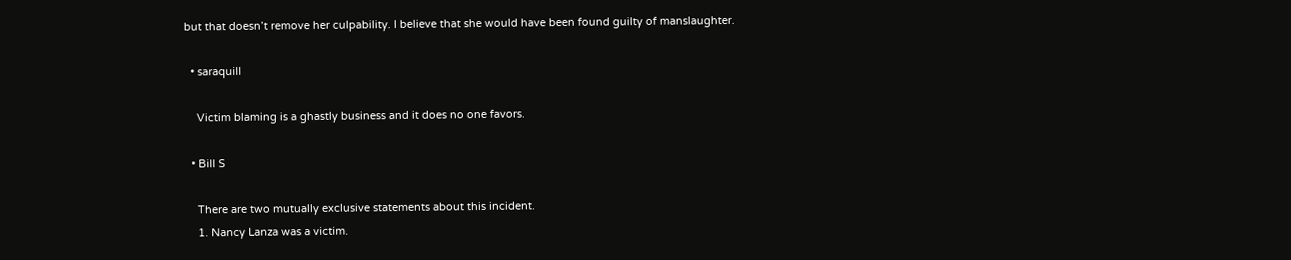but that doesn’t remove her culpability. I believe that she would have been found guilty of manslaughter.

  • saraquill

    Victim blaming is a ghastly business and it does no one favors.

  • Bill S

    There are two mutually exclusive statements about this incident.
    1. Nancy Lanza was a victim.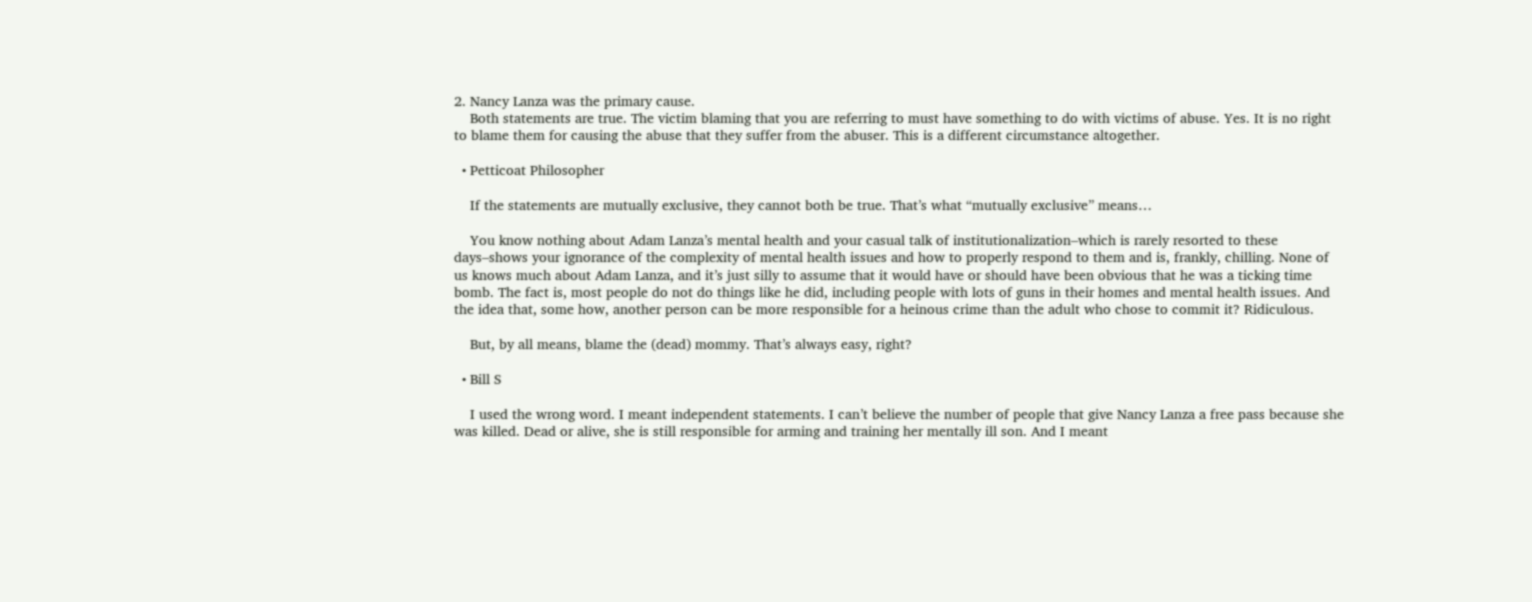2. Nancy Lanza was the primary cause.
    Both statements are true. The victim blaming that you are referring to must have something to do with victims of abuse. Yes. It is no right to blame them for causing the abuse that they suffer from the abuser. This is a different circumstance altogether.

  • Petticoat Philosopher

    If the statements are mutually exclusive, they cannot both be true. That’s what “mutually exclusive” means…

    You know nothing about Adam Lanza’s mental health and your casual talk of institutionalization–which is rarely resorted to these days–shows your ignorance of the complexity of mental health issues and how to properly respond to them and is, frankly, chilling. None of us knows much about Adam Lanza, and it’s just silly to assume that it would have or should have been obvious that he was a ticking time bomb. The fact is, most people do not do things like he did, including people with lots of guns in their homes and mental health issues. And the idea that, some how, another person can be more responsible for a heinous crime than the adult who chose to commit it? Ridiculous.

    But, by all means, blame the (dead) mommy. That’s always easy, right?

  • Bill S

    I used the wrong word. I meant independent statements. I can’t believe the number of people that give Nancy Lanza a free pass because she was killed. Dead or alive, she is still responsible for arming and training her mentally ill son. And I meant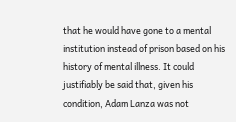that he would have gone to a mental institution instead of prison based on his history of mental illness. It could justifiably be said that, given his condition, Adam Lanza was not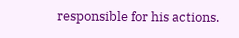responsible for his actions.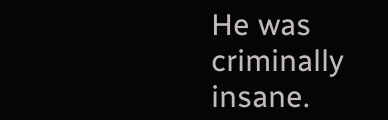He was criminally insane.